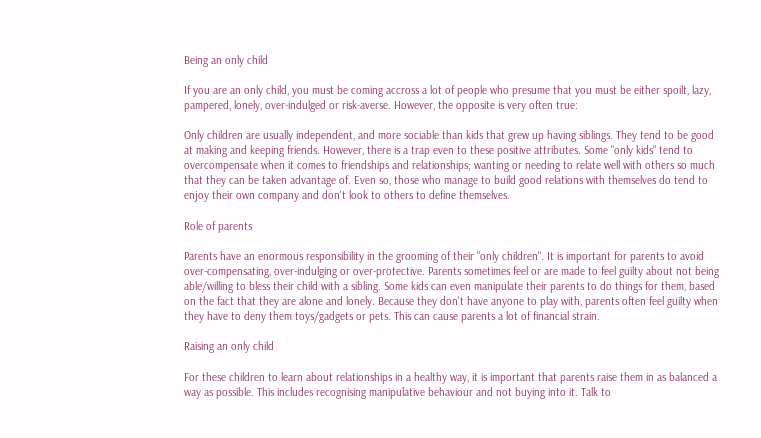Being an only child

If you are an only child, you must be coming accross a lot of people who presume that you must be either spoilt, lazy, pampered, lonely, over-indulged or risk-averse. However, the opposite is very often true:

Only children are usually independent, and more sociable than kids that grew up having siblings. They tend to be good at making and keeping friends. However, there is a trap even to these positive attributes. Some "only kids" tend to overcompensate when it comes to friendships and relationships; wanting or needing to relate well with others so much that they can be taken advantage of. Even so, those who manage to build good relations with themselves do tend to enjoy their own company and don't look to others to define themselves.

Role of parents

Parents have an enormous responsibility in the grooming of their "only children". It is important for parents to avoid over-compensating, over-indulging or over-protective. Parents sometimes feel or are made to feel guilty about not being able/willing to bless their child with a sibling. Some kids can even manipulate their parents to do things for them, based on the fact that they are alone and lonely. Because they don't have anyone to play with, parents often feel guilty when they have to deny them toys/gadgets or pets. This can cause parents a lot of financial strain.

Raising an only child

For these children to learn about relationships in a healthy way, it is important that parents raise them in as balanced a way as possible. This includes recognising manipulative behaviour and not buying into it. Talk to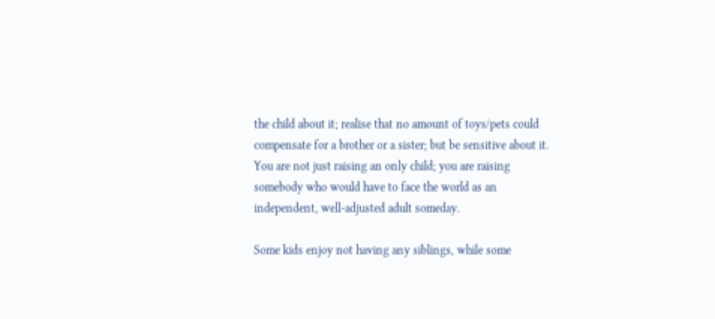the child about it; realise that no amount of toys/pets could compensate for a brother or a sister; but be sensitive about it. You are not just raising an only child; you are raising somebody who would have to face the world as an independent, well-adjusted adult someday.

Some kids enjoy not having any siblings, while some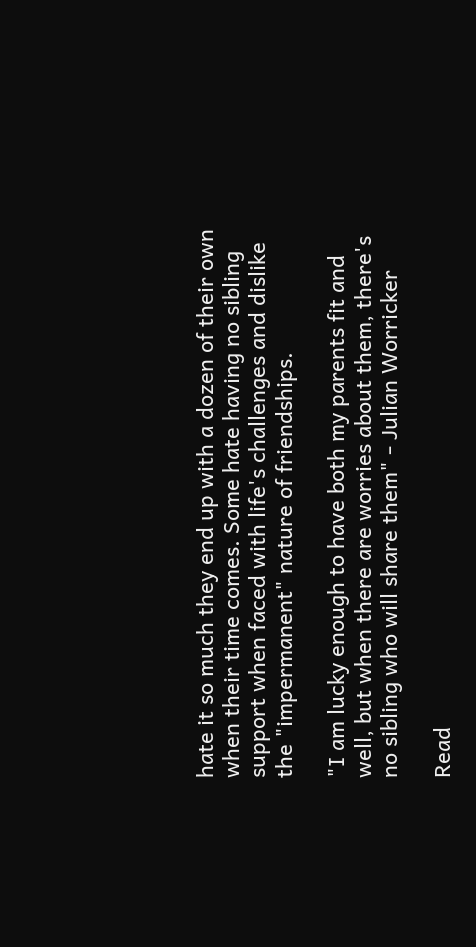hate it so much they end up with a dozen of their own when their time comes. Some hate having no sibling support when faced with life's challenges and dislike the "impermanent" nature of friendships.

"I am lucky enough to have both my parents fit and well, but when there are worries about them, there's no sibling who will share them" - Julian Worricker

Read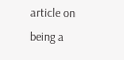article on being a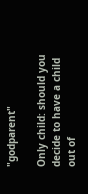"godparent"

Only child: should you decide to have a child out of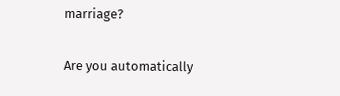marriage?

Are you automatically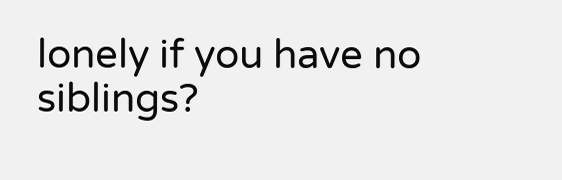lonely if you have no siblings?